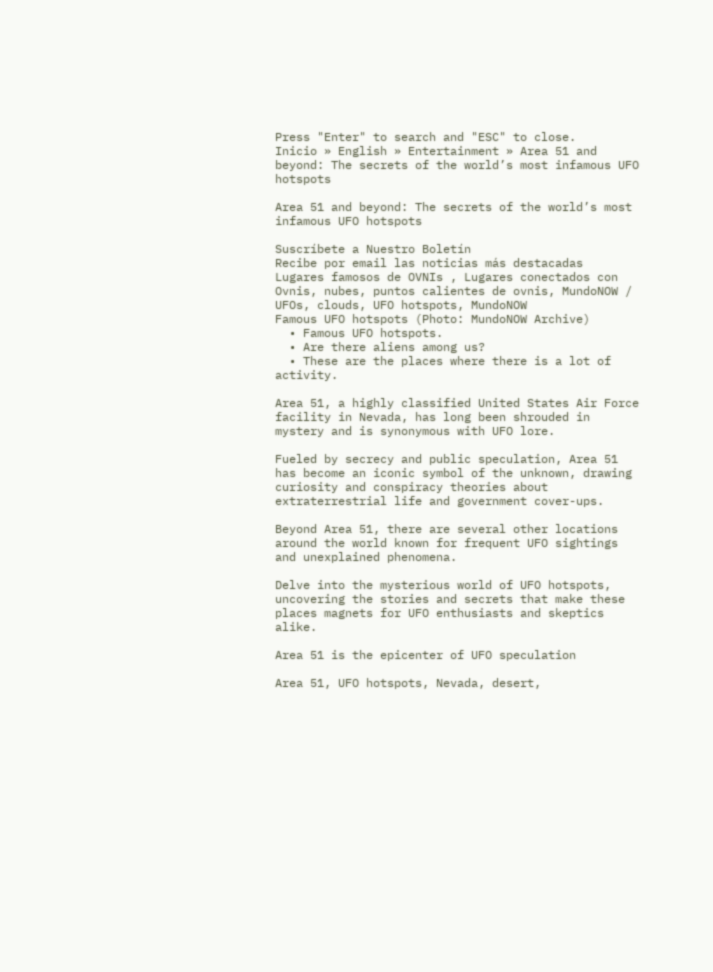Press "Enter" to search and "ESC" to close.
Inicio » English » Entertainment » Area 51 and beyond: The secrets of the world’s most infamous UFO hotspots

Area 51 and beyond: The secrets of the world’s most infamous UFO hotspots

Suscríbete a Nuestro Boletín
Recibe por email las noticias más destacadas
Lugares famosos de OVNIs , Lugares conectados con Ovnis, nubes, puntos calientes de ovnis, MundoNOW / UFOs, clouds, UFO hotspots, MundoNOW
Famous UFO hotspots (Photo: MundoNOW Archive)
  • Famous UFO hotspots.
  • Are there aliens among us?
  • These are the places where there is a lot of activity.

Area 51, a highly classified United States Air Force facility in Nevada, has long been shrouded in mystery and is synonymous with UFO lore.

Fueled by secrecy and public speculation, Area 51 has become an iconic symbol of the unknown, drawing curiosity and conspiracy theories about extraterrestrial life and government cover-ups.

Beyond Area 51, there are several other locations around the world known for frequent UFO sightings and unexplained phenomena.

Delve into the mysterious world of UFO hotspots, uncovering the stories and secrets that make these places magnets for UFO enthusiasts and skeptics alike.

Area 51 is the epicenter of UFO speculation

Area 51, UFO hotspots, Nevada, desert,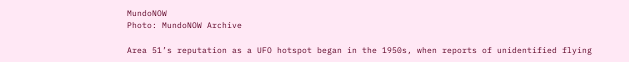MundoNOW
Photo: MundoNOW Archive

Area 51’s reputation as a UFO hotspot began in the 1950s, when reports of unidentified flying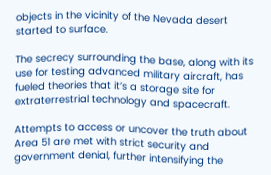objects in the vicinity of the Nevada desert started to surface.

The secrecy surrounding the base, along with its use for testing advanced military aircraft, has fueled theories that it’s a storage site for extraterrestrial technology and spacecraft.

Attempts to access or uncover the truth about Area 51 are met with strict security and government denial, further intensifying the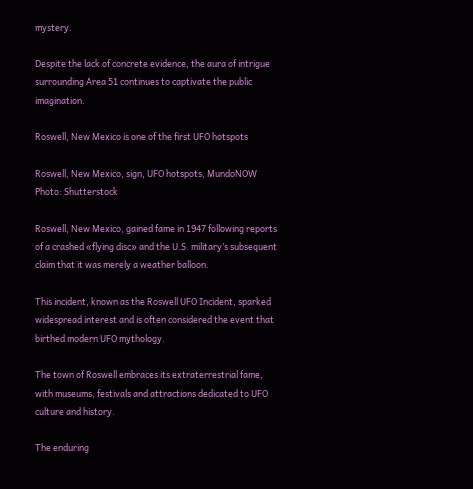mystery.

Despite the lack of concrete evidence, the aura of intrigue surrounding Area 51 continues to captivate the public imagination.

Roswell, New Mexico is one of the first UFO hotspots

Roswell, New Mexico, sign, UFO hotspots, MundoNOW
Photo: Shutterstock

Roswell, New Mexico, gained fame in 1947 following reports of a crashed «flying disc» and the U.S. military’s subsequent claim that it was merely a weather balloon.

This incident, known as the Roswell UFO Incident, sparked widespread interest and is often considered the event that birthed modern UFO mythology.

The town of Roswell embraces its extraterrestrial fame, with museums, festivals and attractions dedicated to UFO culture and history.

The enduring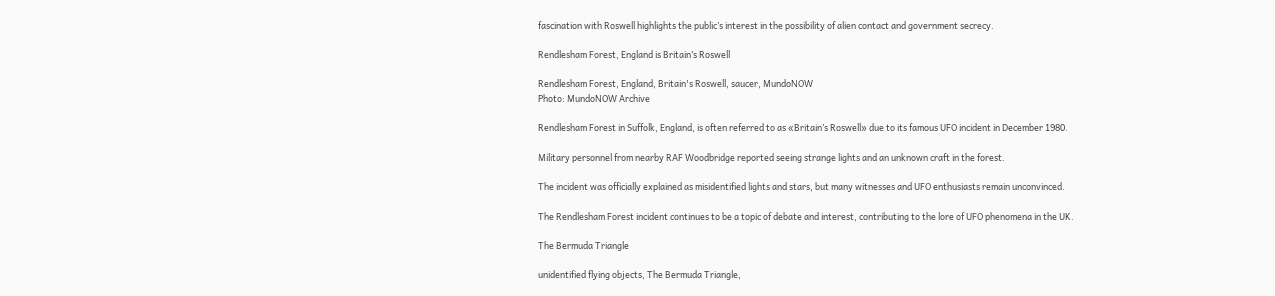fascination with Roswell highlights the public’s interest in the possibility of alien contact and government secrecy.

Rendlesham Forest, England is Britain’s Roswell

Rendlesham Forest, England, Britain's Roswell, saucer, MundoNOW
Photo: MundoNOW Archive

Rendlesham Forest in Suffolk, England, is often referred to as «Britain’s Roswell» due to its famous UFO incident in December 1980.

Military personnel from nearby RAF Woodbridge reported seeing strange lights and an unknown craft in the forest.

The incident was officially explained as misidentified lights and stars, but many witnesses and UFO enthusiasts remain unconvinced.

The Rendlesham Forest incident continues to be a topic of debate and interest, contributing to the lore of UFO phenomena in the UK.

The Bermuda Triangle

unidentified flying objects, The Bermuda Triangle,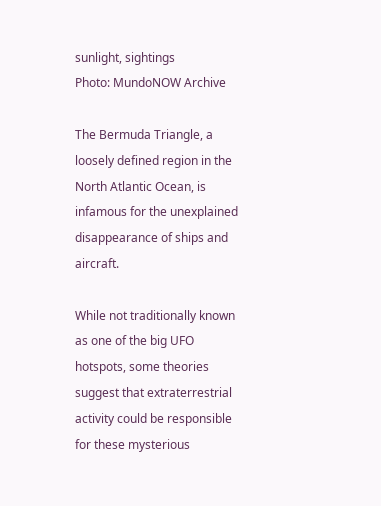sunlight, sightings
Photo: MundoNOW Archive

The Bermuda Triangle, a loosely defined region in the North Atlantic Ocean, is infamous for the unexplained disappearance of ships and aircraft.

While not traditionally known as one of the big UFO hotspots, some theories suggest that extraterrestrial activity could be responsible for these mysterious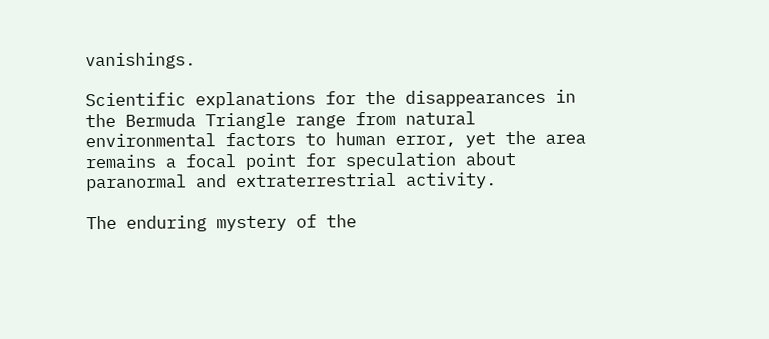vanishings.

Scientific explanations for the disappearances in the Bermuda Triangle range from natural environmental factors to human error, yet the area remains a focal point for speculation about paranormal and extraterrestrial activity.

The enduring mystery of the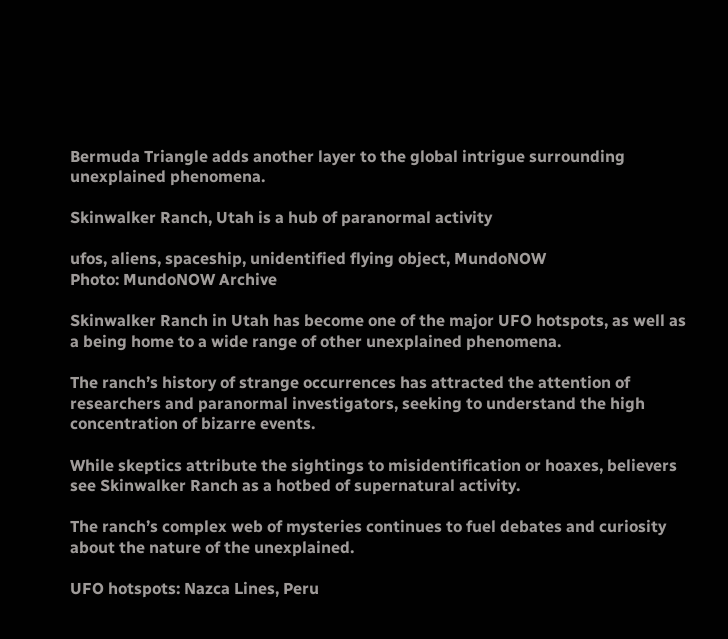Bermuda Triangle adds another layer to the global intrigue surrounding unexplained phenomena.

Skinwalker Ranch, Utah is a hub of paranormal activity

ufos, aliens, spaceship, unidentified flying object, MundoNOW
Photo: MundoNOW Archive

Skinwalker Ranch in Utah has become one of the major UFO hotspots, as well as a being home to a wide range of other unexplained phenomena.

The ranch’s history of strange occurrences has attracted the attention of researchers and paranormal investigators, seeking to understand the high concentration of bizarre events.

While skeptics attribute the sightings to misidentification or hoaxes, believers see Skinwalker Ranch as a hotbed of supernatural activity.

The ranch’s complex web of mysteries continues to fuel debates and curiosity about the nature of the unexplained.

UFO hotspots: Nazca Lines, Peru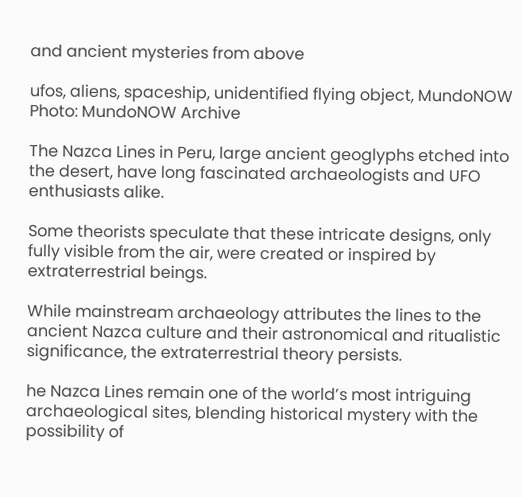and ancient mysteries from above

ufos, aliens, spaceship, unidentified flying object, MundoNOW
Photo: MundoNOW Archive

The Nazca Lines in Peru, large ancient geoglyphs etched into the desert, have long fascinated archaeologists and UFO enthusiasts alike.

Some theorists speculate that these intricate designs, only fully visible from the air, were created or inspired by extraterrestrial beings.

While mainstream archaeology attributes the lines to the ancient Nazca culture and their astronomical and ritualistic significance, the extraterrestrial theory persists.

he Nazca Lines remain one of the world’s most intriguing archaeological sites, blending historical mystery with the possibility of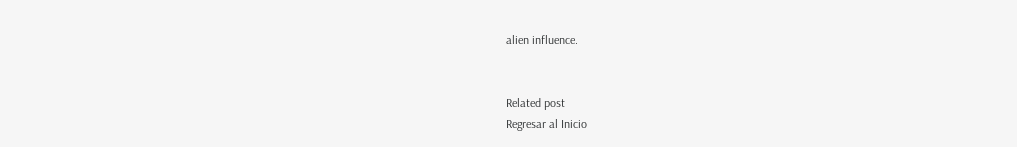alien influence.


Related post
Regresar al Inicio